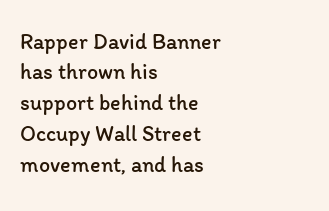Rapper David Banner has thrown his support behind the Occupy Wall Street movement, and has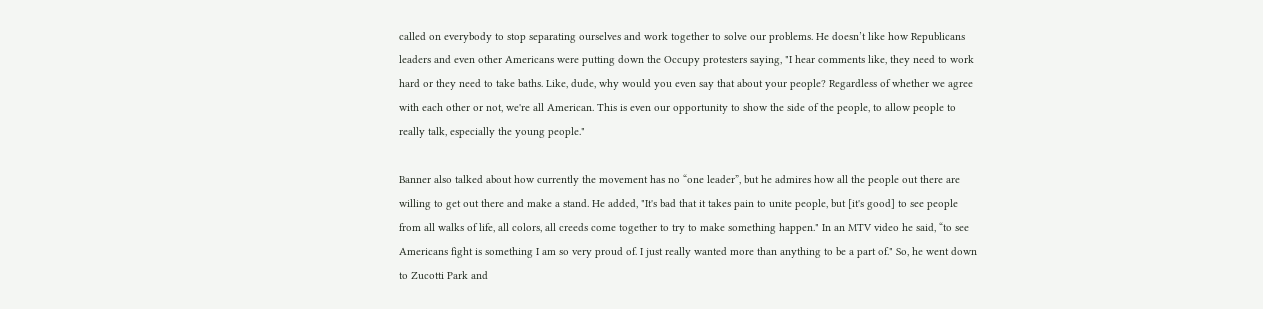called on everybody to stop separating ourselves and work together to solve our problems. He doesn’t like how Republicans leaders and even other Americans were putting down the Occupy protesters saying, "I hear comments like, they need to work hard or they need to take baths. Like, dude, why would you even say that about your people? Regardless of whether we agree with each other or not, we're all American. This is even our opportunity to show the side of the people, to allow people to really talk, especially the young people."

Banner also talked about how currently the movement has no “one leader”, but he admires how all the people out there are willing to get out there and make a stand. He added, "It's bad that it takes pain to unite people, but [it's good] to see people from all walks of life, all colors, all creeds come together to try to make something happen." In an MTV video he said, “to see Americans fight is something I am so very proud of. I just really wanted more than anything to be a part of." So, he went down to Zucotti Park and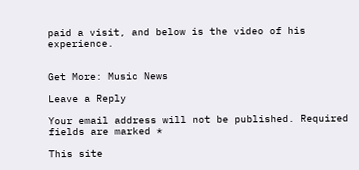paid a visit, and below is the video of his experience.


Get More: Music News

Leave a Reply

Your email address will not be published. Required fields are marked *

This site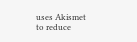uses Akismet to reduce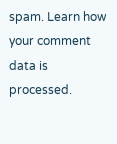spam. Learn how your comment data is processed.